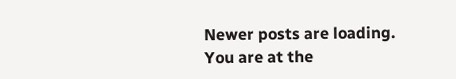Newer posts are loading.
You are at the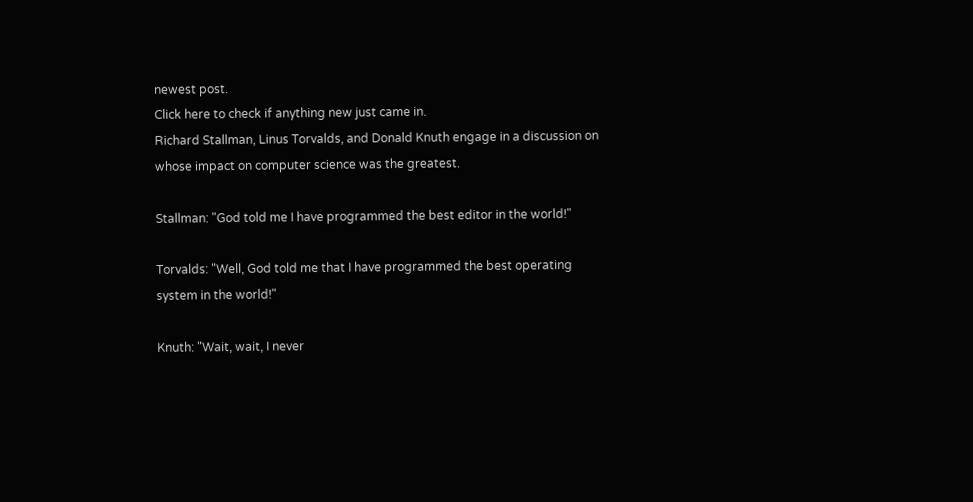newest post.
Click here to check if anything new just came in.
Richard Stallman, Linus Torvalds, and Donald Knuth engage in a discussion on whose impact on computer science was the greatest.

Stallman: "God told me I have programmed the best editor in the world!"

Torvalds: "Well, God told me that I have programmed the best operating system in the world!"

Knuth: "Wait, wait, I never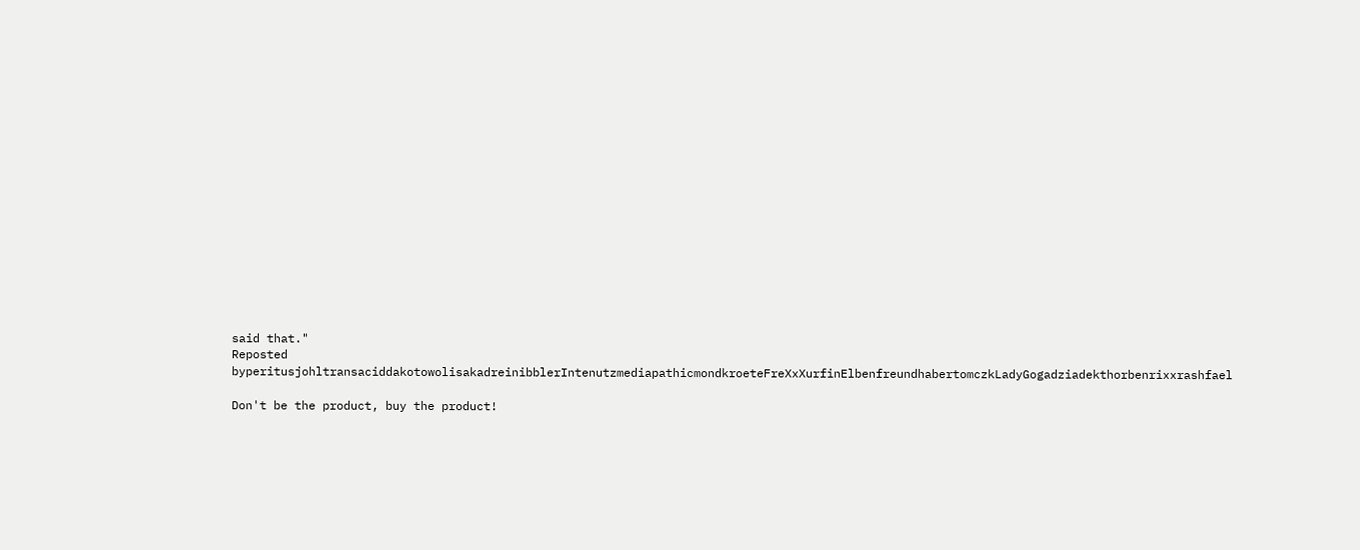said that."
Reposted byperitusjohltransaciddakotowolisakadreinibblerIntenutzmediapathicmondkroeteFreXxXurfinElbenfreundhabertomczkLadyGogadziadekthorbenrixxrashfael

Don't be the product, buy the product!